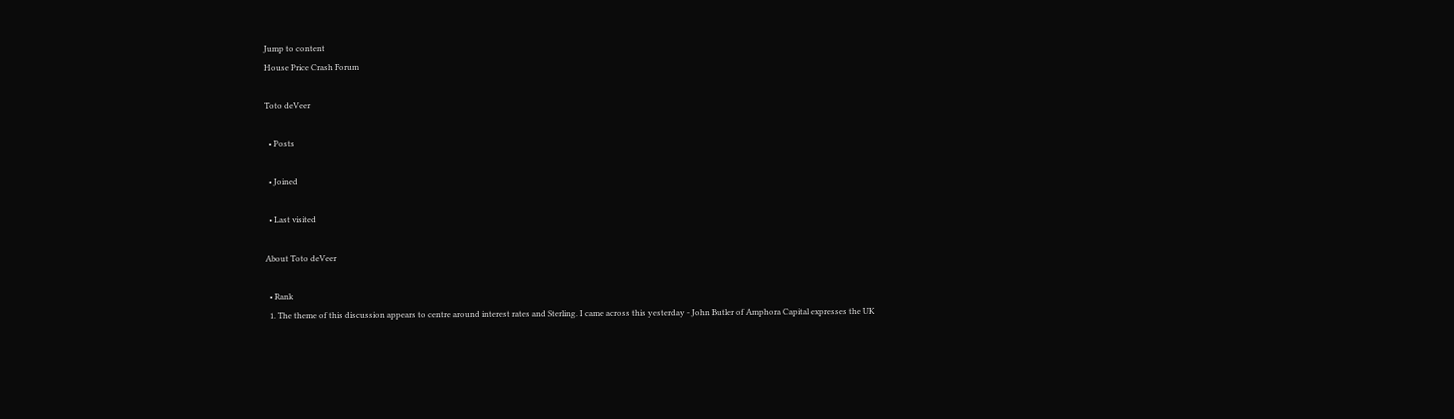Jump to content
House Price Crash Forum

Toto deVeer

  • Posts

  • Joined

  • Last visited

About Toto deVeer

  • Rank
  1. The theme of this discussion appears to centre around interest rates and Sterling. I came across this yesterday - John Butler of Amphora Capital expresses the UK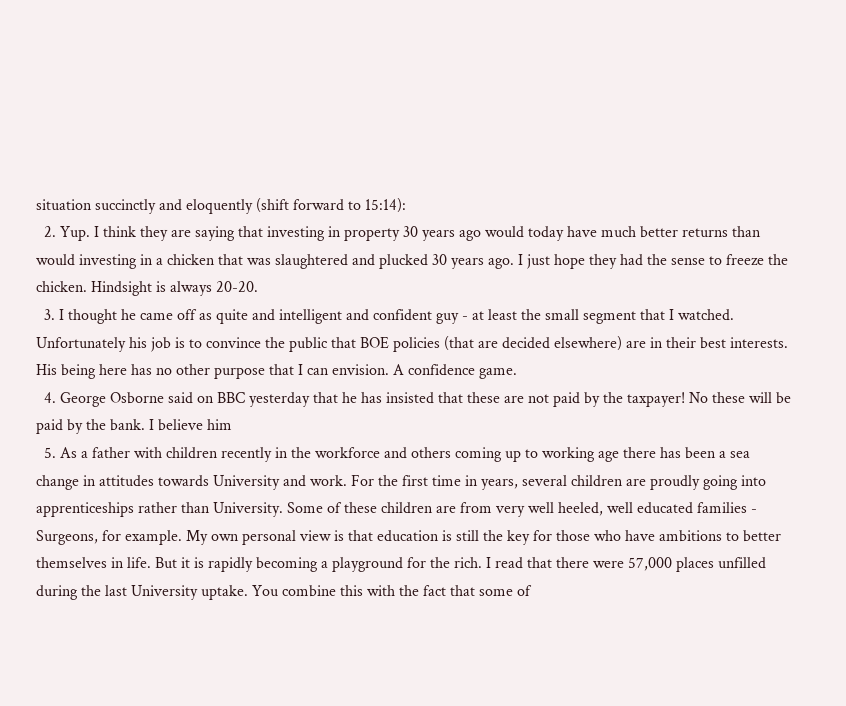situation succinctly and eloquently (shift forward to 15:14):
  2. Yup. I think they are saying that investing in property 30 years ago would today have much better returns than would investing in a chicken that was slaughtered and plucked 30 years ago. I just hope they had the sense to freeze the chicken. Hindsight is always 20-20.
  3. I thought he came off as quite and intelligent and confident guy - at least the small segment that I watched. Unfortunately his job is to convince the public that BOE policies (that are decided elsewhere) are in their best interests. His being here has no other purpose that I can envision. A confidence game.
  4. George Osborne said on BBC yesterday that he has insisted that these are not paid by the taxpayer! No these will be paid by the bank. I believe him
  5. As a father with children recently in the workforce and others coming up to working age there has been a sea change in attitudes towards University and work. For the first time in years, several children are proudly going into apprenticeships rather than University. Some of these children are from very well heeled, well educated families - Surgeons, for example. My own personal view is that education is still the key for those who have ambitions to better themselves in life. But it is rapidly becoming a playground for the rich. I read that there were 57,000 places unfilled during the last University uptake. You combine this with the fact that some of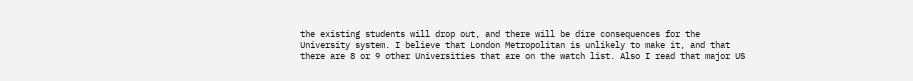the existing students will drop out, and there will be dire consequences for the University system. I believe that London Metropolitan is unlikely to make it, and that there are 8 or 9 other Universities that are on the watch list. Also I read that major US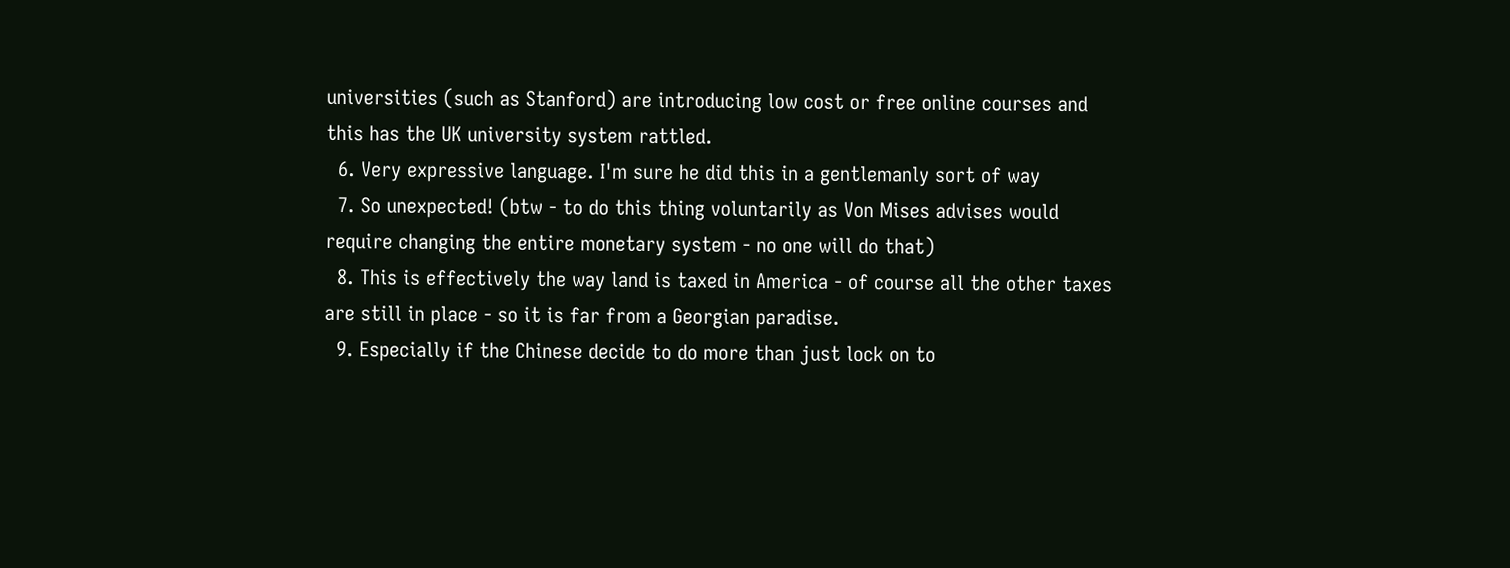universities (such as Stanford) are introducing low cost or free online courses and this has the UK university system rattled.
  6. Very expressive language. I'm sure he did this in a gentlemanly sort of way
  7. So unexpected! (btw - to do this thing voluntarily as Von Mises advises would require changing the entire monetary system - no one will do that)
  8. This is effectively the way land is taxed in America - of course all the other taxes are still in place - so it is far from a Georgian paradise.
  9. Especially if the Chinese decide to do more than just lock on to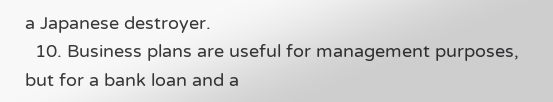a Japanese destroyer.
  10. Business plans are useful for management purposes, but for a bank loan and a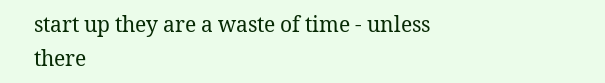start up they are a waste of time - unless there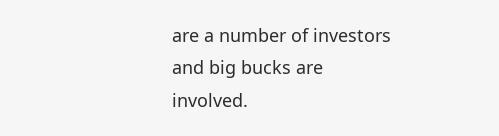are a number of investors and big bucks are involved.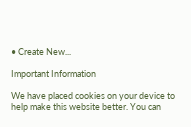• Create New...

Important Information

We have placed cookies on your device to help make this website better. You can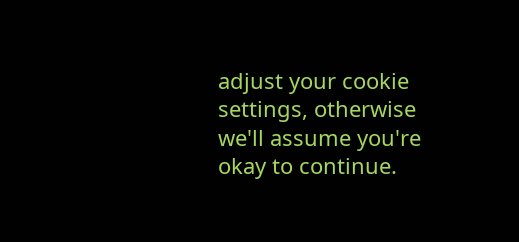adjust your cookie settings, otherwise we'll assume you're okay to continue.